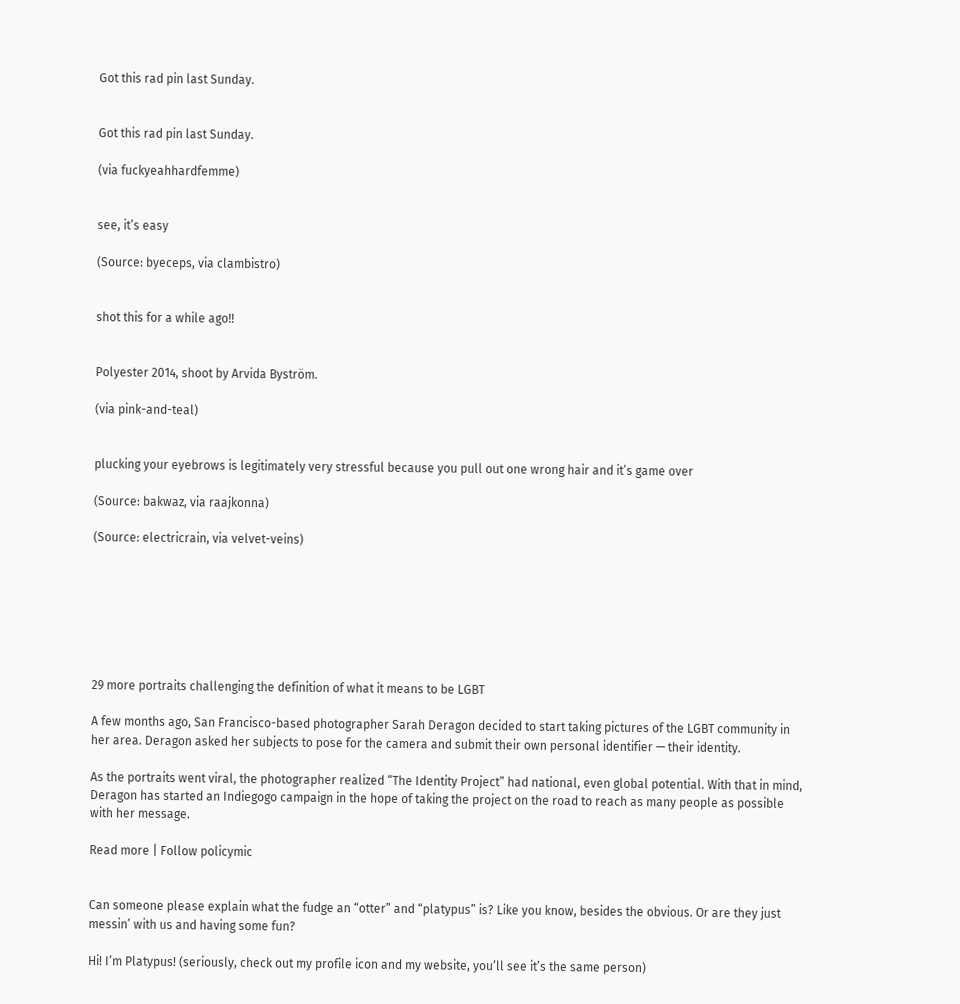Got this rad pin last Sunday.


Got this rad pin last Sunday.

(via fuckyeahhardfemme)


see, it’s easy

(Source: byeceps, via clambistro)


shot this for a while ago!!


Polyester 2014, shoot by Arvida Byström.

(via pink-and-teal)


plucking your eyebrows is legitimately very stressful because you pull out one wrong hair and it’s game over

(Source: bakwaz, via raajkonna)

(Source: electricrain, via velvet-veins)







29 more portraits challenging the definition of what it means to be LGBT

A few months ago, San Francisco-based photographer Sarah Deragon decided to start taking pictures of the LGBT community in her area. Deragon asked her subjects to pose for the camera and submit their own personal identifier — their identity.

As the portraits went viral, the photographer realized “The Identity Project” had national, even global potential. With that in mind, Deragon has started an Indiegogo campaign in the hope of taking the project on the road to reach as many people as possible with her message.

Read more | Follow policymic


Can someone please explain what the fudge an “otter” and “platypus” is? Like you know, besides the obvious. Or are they just messin’ with us and having some fun?

Hi! I’m Platypus! (seriously, check out my profile icon and my website, you’ll see it’s the same person)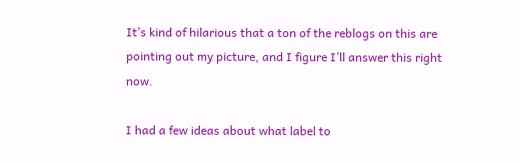It’s kind of hilarious that a ton of the reblogs on this are pointing out my picture, and I figure I’ll answer this right now.

I had a few ideas about what label to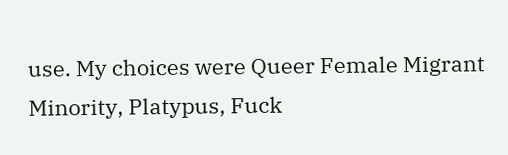use. My choices were Queer Female Migrant Minority, Platypus, Fuck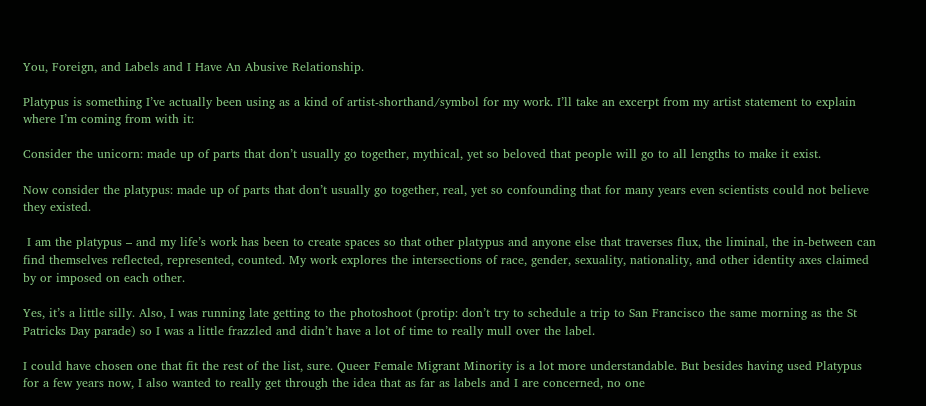You, Foreign, and Labels and I Have An Abusive Relationship.

Platypus is something I’ve actually been using as a kind of artist-shorthand/symbol for my work. I’ll take an excerpt from my artist statement to explain where I’m coming from with it:

Consider the unicorn: made up of parts that don’t usually go together, mythical, yet so beloved that people will go to all lengths to make it exist.

Now consider the platypus: made up of parts that don’t usually go together, real, yet so confounding that for many years even scientists could not believe they existed.

 I am the platypus – and my life’s work has been to create spaces so that other platypus and anyone else that traverses flux, the liminal, the in-between can find themselves reflected, represented, counted. My work explores the intersections of race, gender, sexuality, nationality, and other identity axes claimed by or imposed on each other.

Yes, it’s a little silly. Also, I was running late getting to the photoshoot (protip: don’t try to schedule a trip to San Francisco the same morning as the St Patricks Day parade) so I was a little frazzled and didn’t have a lot of time to really mull over the label.

I could have chosen one that fit the rest of the list, sure. Queer Female Migrant Minority is a lot more understandable. But besides having used Platypus for a few years now, I also wanted to really get through the idea that as far as labels and I are concerned, no one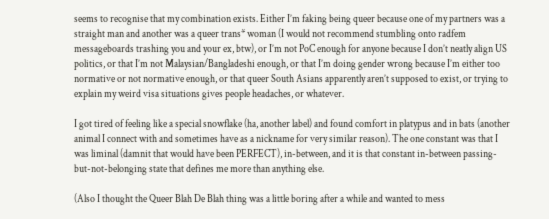seems to recognise that my combination exists. Either I’m faking being queer because one of my partners was a straight man and another was a queer trans* woman (I would not recommend stumbling onto radfem messageboards trashing you and your ex, btw), or I’m not PoC enough for anyone because I don’t neatly align US politics, or that I’m not Malaysian/Bangladeshi enough, or that I’m doing gender wrong because I’m either too normative or not normative enough, or that queer South Asians apparently aren’t supposed to exist, or trying to explain my weird visa situations gives people headaches, or whatever.

I got tired of feeling like a special snowflake (ha, another label) and found comfort in platypus and in bats (another animal I connect with and sometimes have as a nickname for very similar reason). The one constant was that I was liminal (damnit that would have been PERFECT), in-between, and it is that constant in-between passing-but-not-belonging state that defines me more than anything else.

(Also I thought the Queer Blah De Blah thing was a little boring after a while and wanted to mess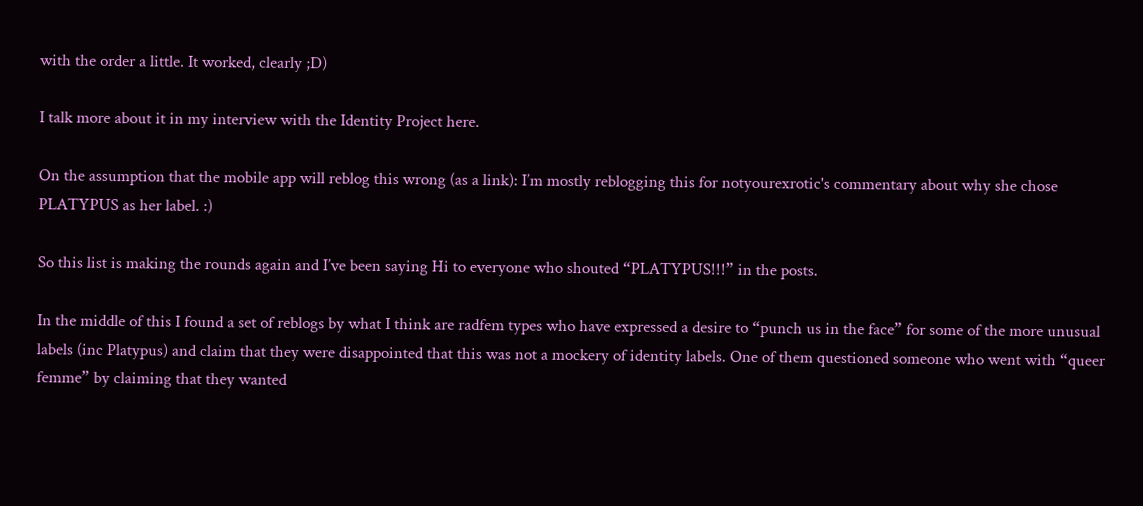with the order a little. It worked, clearly ;D)

I talk more about it in my interview with the Identity Project here.

On the assumption that the mobile app will reblog this wrong (as a link): I’m mostly reblogging this for notyourexrotic's commentary about why she chose PLATYPUS as her label. :)

So this list is making the rounds again and I’ve been saying Hi to everyone who shouted “PLATYPUS!!!” in the posts.

In the middle of this I found a set of reblogs by what I think are radfem types who have expressed a desire to “punch us in the face” for some of the more unusual labels (inc Platypus) and claim that they were disappointed that this was not a mockery of identity labels. One of them questioned someone who went with “queer femme” by claiming that they wanted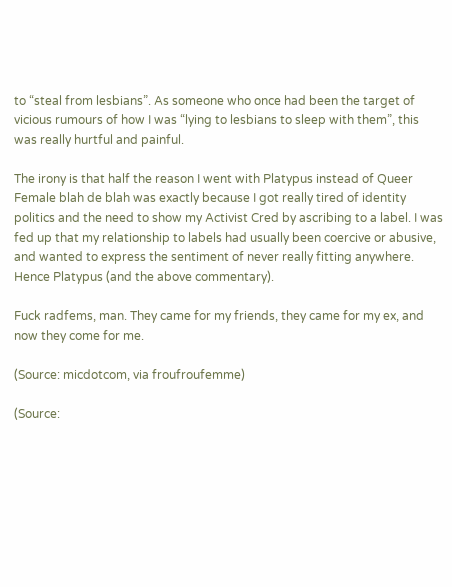to “steal from lesbians”. As someone who once had been the target of vicious rumours of how I was “lying to lesbians to sleep with them”, this was really hurtful and painful.

The irony is that half the reason I went with Platypus instead of Queer Female blah de blah was exactly because I got really tired of identity politics and the need to show my Activist Cred by ascribing to a label. I was fed up that my relationship to labels had usually been coercive or abusive, and wanted to express the sentiment of never really fitting anywhere. Hence Platypus (and the above commentary).

Fuck radfems, man. They came for my friends, they came for my ex, and now they come for me.

(Source: micdotcom, via froufroufemme)

(Source: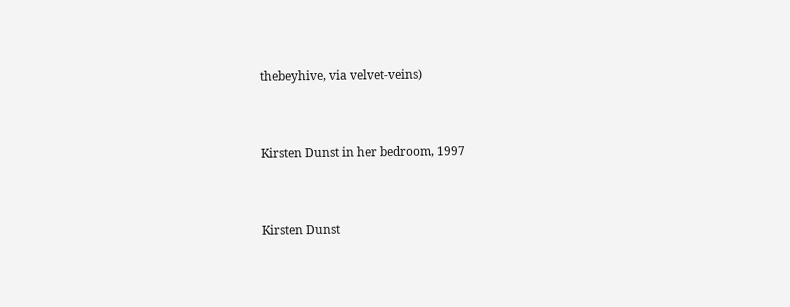thebeyhive, via velvet-veins)


Kirsten Dunst in her bedroom, 1997


Kirsten Dunst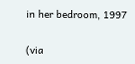in her bedroom, 1997

(via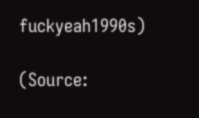fuckyeah1990s)

(Source: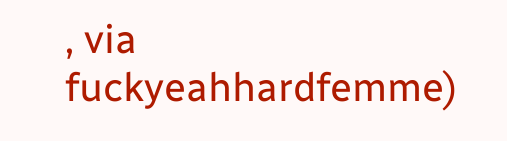, via fuckyeahhardfemme)